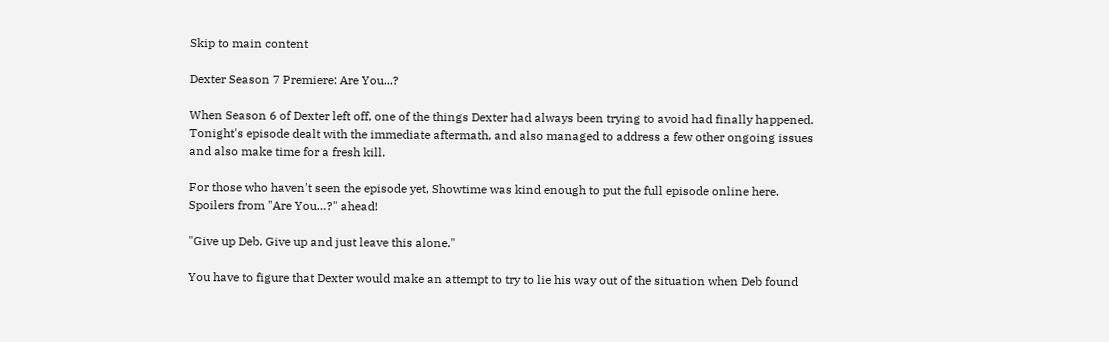Skip to main content

Dexter Season 7 Premiere: Are You...?

When Season 6 of Dexter left off, one of the things Dexter had always been trying to avoid had finally happened. Tonight's episode dealt with the immediate aftermath, and also managed to address a few other ongoing issues and also make time for a fresh kill.

For those who haven't seen the episode yet, Showtime was kind enough to put the full episode online here. Spoilers from "Are You…?" ahead!

"Give up Deb. Give up and just leave this alone."

You have to figure that Dexter would make an attempt to try to lie his way out of the situation when Deb found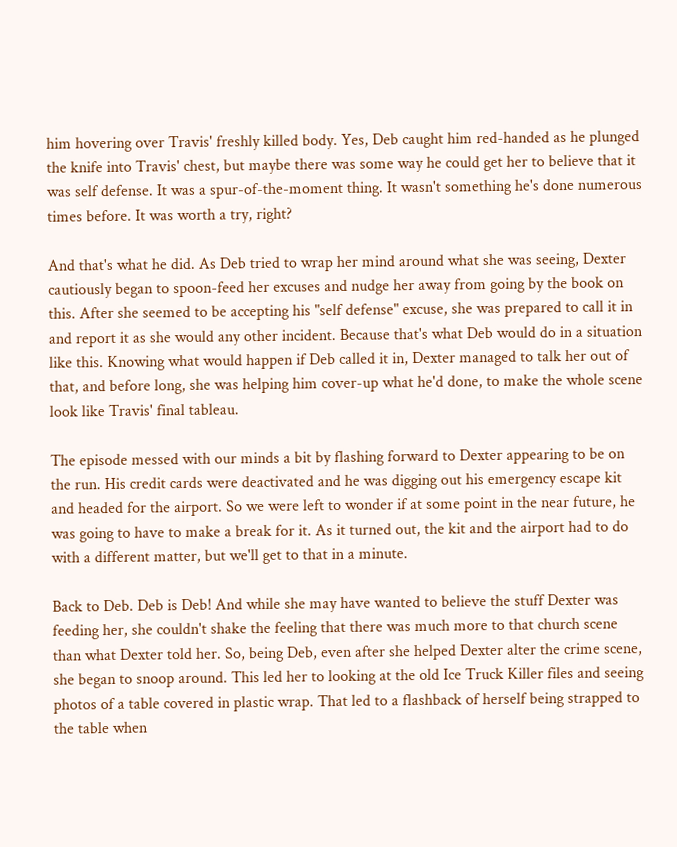him hovering over Travis' freshly killed body. Yes, Deb caught him red-handed as he plunged the knife into Travis' chest, but maybe there was some way he could get her to believe that it was self defense. It was a spur-of-the-moment thing. It wasn't something he's done numerous times before. It was worth a try, right?

And that's what he did. As Deb tried to wrap her mind around what she was seeing, Dexter cautiously began to spoon-feed her excuses and nudge her away from going by the book on this. After she seemed to be accepting his "self defense" excuse, she was prepared to call it in and report it as she would any other incident. Because that's what Deb would do in a situation like this. Knowing what would happen if Deb called it in, Dexter managed to talk her out of that, and before long, she was helping him cover-up what he'd done, to make the whole scene look like Travis' final tableau.

The episode messed with our minds a bit by flashing forward to Dexter appearing to be on the run. His credit cards were deactivated and he was digging out his emergency escape kit and headed for the airport. So we were left to wonder if at some point in the near future, he was going to have to make a break for it. As it turned out, the kit and the airport had to do with a different matter, but we'll get to that in a minute.

Back to Deb. Deb is Deb! And while she may have wanted to believe the stuff Dexter was feeding her, she couldn't shake the feeling that there was much more to that church scene than what Dexter told her. So, being Deb, even after she helped Dexter alter the crime scene, she began to snoop around. This led her to looking at the old Ice Truck Killer files and seeing photos of a table covered in plastic wrap. That led to a flashback of herself being strapped to the table when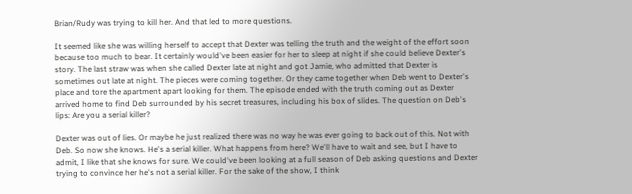Brian/Rudy was trying to kill her. And that led to more questions.

It seemed like she was willing herself to accept that Dexter was telling the truth and the weight of the effort soon because too much to bear. It certainly would've been easier for her to sleep at night if she could believe Dexter's story. The last straw was when she called Dexter late at night and got Jamie, who admitted that Dexter is sometimes out late at night. The pieces were coming together. Or they came together when Deb went to Dexter's place and tore the apartment apart looking for them. The episode ended with the truth coming out as Dexter arrived home to find Deb surrounded by his secret treasures, including his box of slides. The question on Deb's lips: Are you a serial killer?

Dexter was out of lies. Or maybe he just realized there was no way he was ever going to back out of this. Not with Deb. So now she knows. He's a serial killer. What happens from here? We'll have to wait and see, but I have to admit, I like that she knows for sure. We could've been looking at a full season of Deb asking questions and Dexter trying to convince her he's not a serial killer. For the sake of the show, I think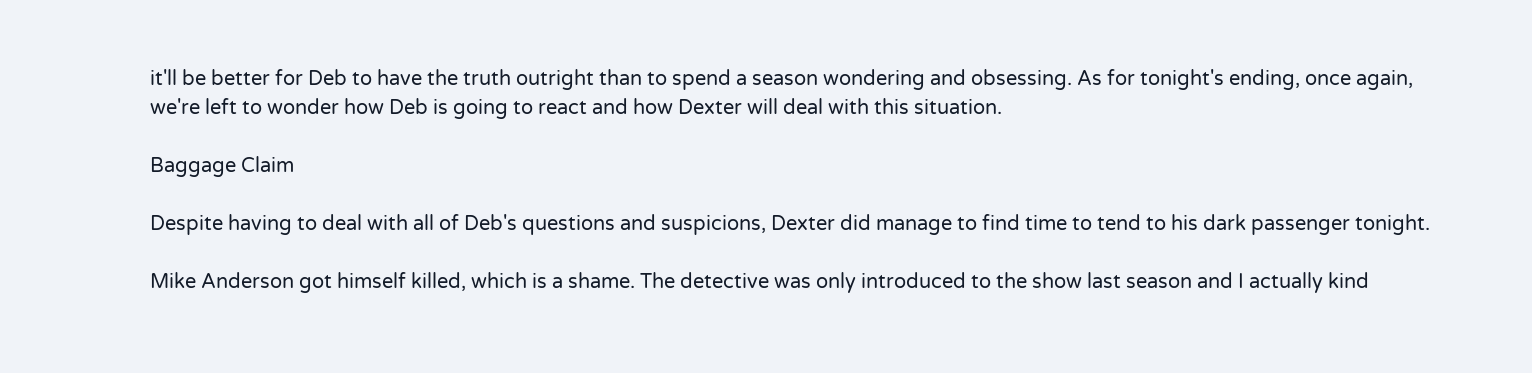it'll be better for Deb to have the truth outright than to spend a season wondering and obsessing. As for tonight's ending, once again, we're left to wonder how Deb is going to react and how Dexter will deal with this situation.

Baggage Claim

Despite having to deal with all of Deb's questions and suspicions, Dexter did manage to find time to tend to his dark passenger tonight.

Mike Anderson got himself killed, which is a shame. The detective was only introduced to the show last season and I actually kind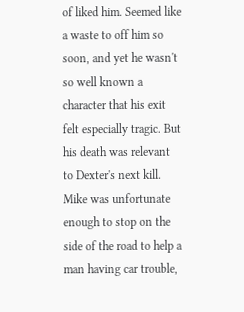of liked him. Seemed like a waste to off him so soon, and yet he wasn't so well known a character that his exit felt especially tragic. But his death was relevant to Dexter's next kill. Mike was unfortunate enough to stop on the side of the road to help a man having car trouble,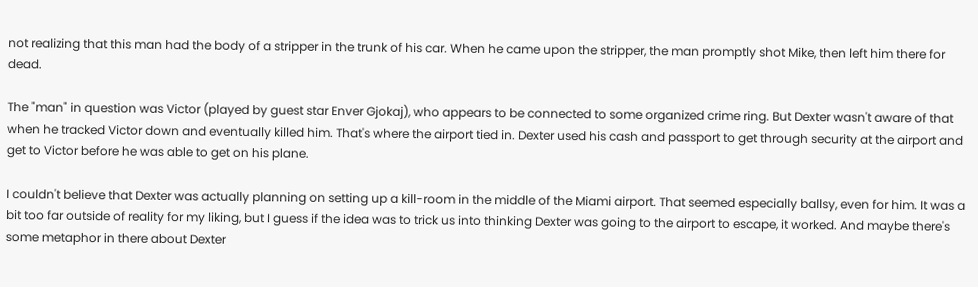not realizing that this man had the body of a stripper in the trunk of his car. When he came upon the stripper, the man promptly shot Mike, then left him there for dead.

The "man" in question was Victor (played by guest star Enver Gjokaj), who appears to be connected to some organized crime ring. But Dexter wasn't aware of that when he tracked Victor down and eventually killed him. That's where the airport tied in. Dexter used his cash and passport to get through security at the airport and get to Victor before he was able to get on his plane.

I couldn't believe that Dexter was actually planning on setting up a kill-room in the middle of the Miami airport. That seemed especially ballsy, even for him. It was a bit too far outside of reality for my liking, but I guess if the idea was to trick us into thinking Dexter was going to the airport to escape, it worked. And maybe there's some metaphor in there about Dexter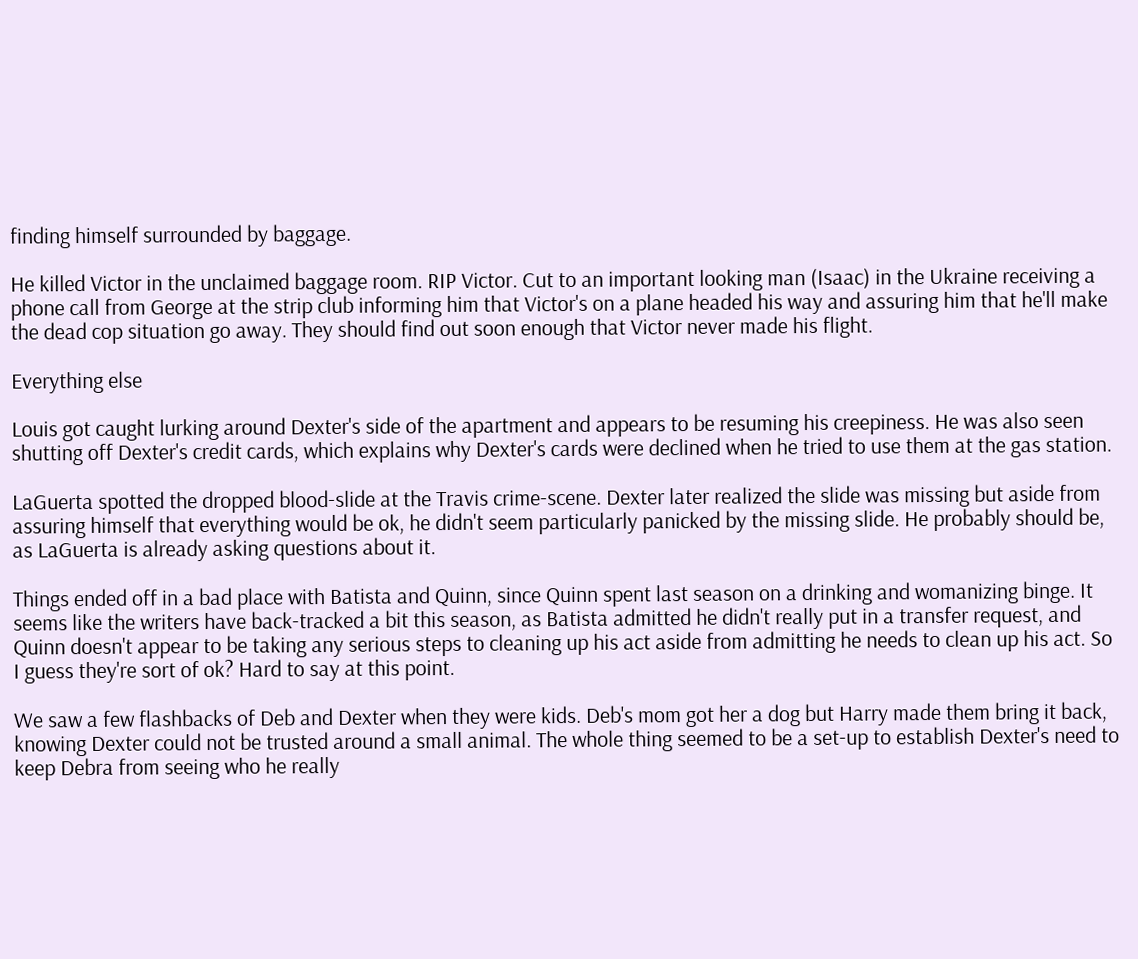finding himself surrounded by baggage.

He killed Victor in the unclaimed baggage room. RIP Victor. Cut to an important looking man (Isaac) in the Ukraine receiving a phone call from George at the strip club informing him that Victor's on a plane headed his way and assuring him that he'll make the dead cop situation go away. They should find out soon enough that Victor never made his flight.

Everything else

Louis got caught lurking around Dexter's side of the apartment and appears to be resuming his creepiness. He was also seen shutting off Dexter's credit cards, which explains why Dexter's cards were declined when he tried to use them at the gas station.

LaGuerta spotted the dropped blood-slide at the Travis crime-scene. Dexter later realized the slide was missing but aside from assuring himself that everything would be ok, he didn't seem particularly panicked by the missing slide. He probably should be, as LaGuerta is already asking questions about it.

Things ended off in a bad place with Batista and Quinn, since Quinn spent last season on a drinking and womanizing binge. It seems like the writers have back-tracked a bit this season, as Batista admitted he didn't really put in a transfer request, and Quinn doesn't appear to be taking any serious steps to cleaning up his act aside from admitting he needs to clean up his act. So I guess they're sort of ok? Hard to say at this point.

We saw a few flashbacks of Deb and Dexter when they were kids. Deb's mom got her a dog but Harry made them bring it back, knowing Dexter could not be trusted around a small animal. The whole thing seemed to be a set-up to establish Dexter's need to keep Debra from seeing who he really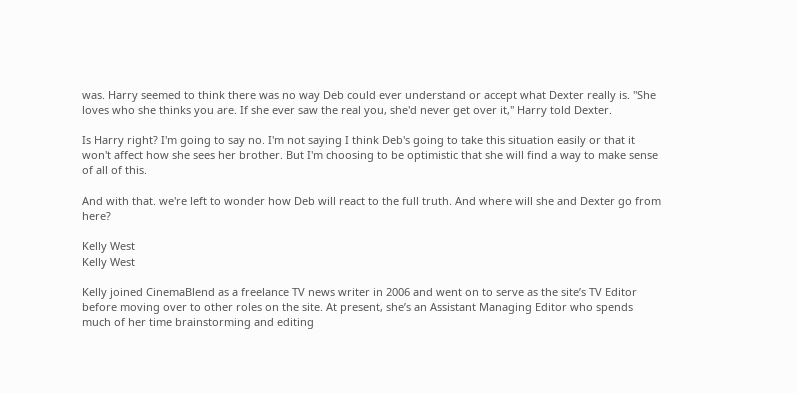was. Harry seemed to think there was no way Deb could ever understand or accept what Dexter really is. "She loves who she thinks you are. If she ever saw the real you, she'd never get over it," Harry told Dexter.

Is Harry right? I'm going to say no. I'm not saying I think Deb's going to take this situation easily or that it won't affect how she sees her brother. But I'm choosing to be optimistic that she will find a way to make sense of all of this.

And with that. we're left to wonder how Deb will react to the full truth. And where will she and Dexter go from here?

Kelly West
Kelly West

Kelly joined CinemaBlend as a freelance TV news writer in 2006 and went on to serve as the site’s TV Editor before moving over to other roles on the site. At present, she’s an Assistant Managing Editor who spends much of her time brainstorming and editing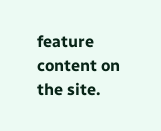feature content on the site.